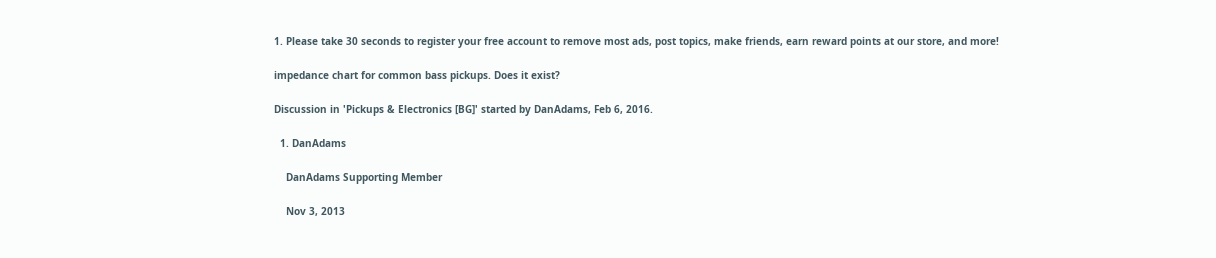1. Please take 30 seconds to register your free account to remove most ads, post topics, make friends, earn reward points at our store, and more!

impedance chart for common bass pickups. Does it exist?

Discussion in 'Pickups & Electronics [BG]' started by DanAdams, Feb 6, 2016.

  1. DanAdams

    DanAdams Supporting Member

    Nov 3, 2013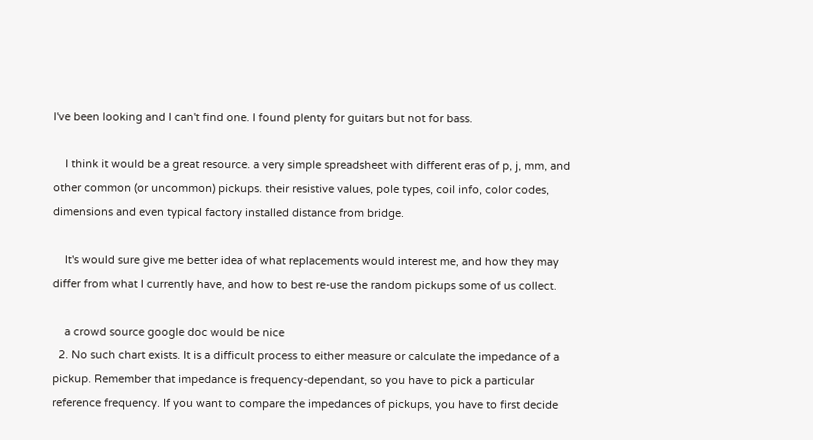I've been looking and I can't find one. I found plenty for guitars but not for bass.

    I think it would be a great resource. a very simple spreadsheet with different eras of p, j, mm, and other common (or uncommon) pickups. their resistive values, pole types, coil info, color codes, dimensions and even typical factory installed distance from bridge.

    It's would sure give me better idea of what replacements would interest me, and how they may differ from what I currently have, and how to best re-use the random pickups some of us collect.

    a crowd source google doc would be nice
  2. No such chart exists. It is a difficult process to either measure or calculate the impedance of a pickup. Remember that impedance is frequency-dependant, so you have to pick a particular reference frequency. If you want to compare the impedances of pickups, you have to first decide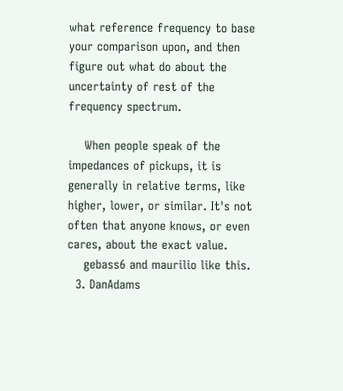what reference frequency to base your comparison upon, and then figure out what do about the uncertainty of rest of the frequency spectrum.

    When people speak of the impedances of pickups, it is generally in relative terms, like higher, lower, or similar. It's not often that anyone knows, or even cares, about the exact value.
    gebass6 and maurilio like this.
  3. DanAdams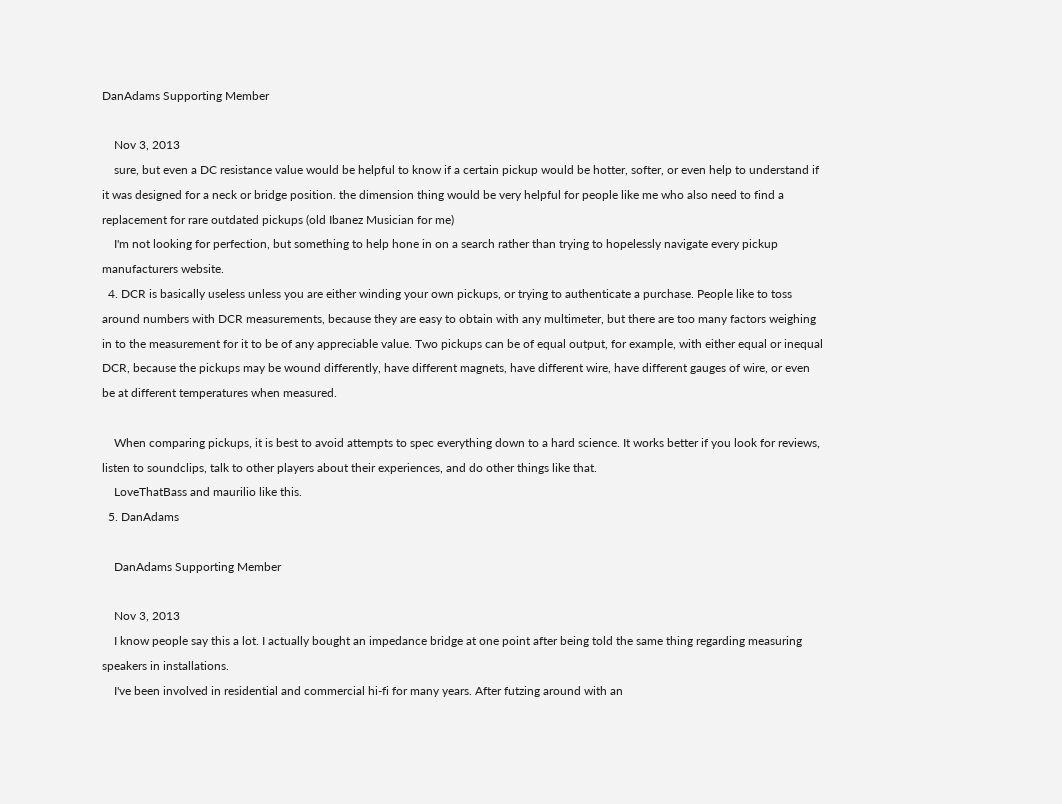DanAdams Supporting Member

    Nov 3, 2013
    sure, but even a DC resistance value would be helpful to know if a certain pickup would be hotter, softer, or even help to understand if it was designed for a neck or bridge position. the dimension thing would be very helpful for people like me who also need to find a replacement for rare outdated pickups (old Ibanez Musician for me)
    I'm not looking for perfection, but something to help hone in on a search rather than trying to hopelessly navigate every pickup manufacturers website.
  4. DCR is basically useless unless you are either winding your own pickups, or trying to authenticate a purchase. People like to toss around numbers with DCR measurements, because they are easy to obtain with any multimeter, but there are too many factors weighing in to the measurement for it to be of any appreciable value. Two pickups can be of equal output, for example, with either equal or inequal DCR, because the pickups may be wound differently, have different magnets, have different wire, have different gauges of wire, or even be at different temperatures when measured.

    When comparing pickups, it is best to avoid attempts to spec everything down to a hard science. It works better if you look for reviews, listen to soundclips, talk to other players about their experiences, and do other things like that.
    LoveThatBass and maurilio like this.
  5. DanAdams

    DanAdams Supporting Member

    Nov 3, 2013
    I know people say this a lot. I actually bought an impedance bridge at one point after being told the same thing regarding measuring speakers in installations.
    I've been involved in residential and commercial hi-fi for many years. After futzing around with an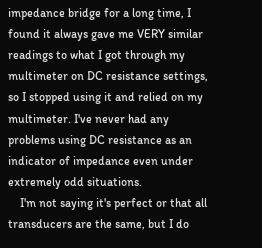impedance bridge for a long time, I found it always gave me VERY similar readings to what I got through my multimeter on DC resistance settings, so I stopped using it and relied on my multimeter. I've never had any problems using DC resistance as an indicator of impedance even under extremely odd situations.
    I'm not saying it's perfect or that all transducers are the same, but I do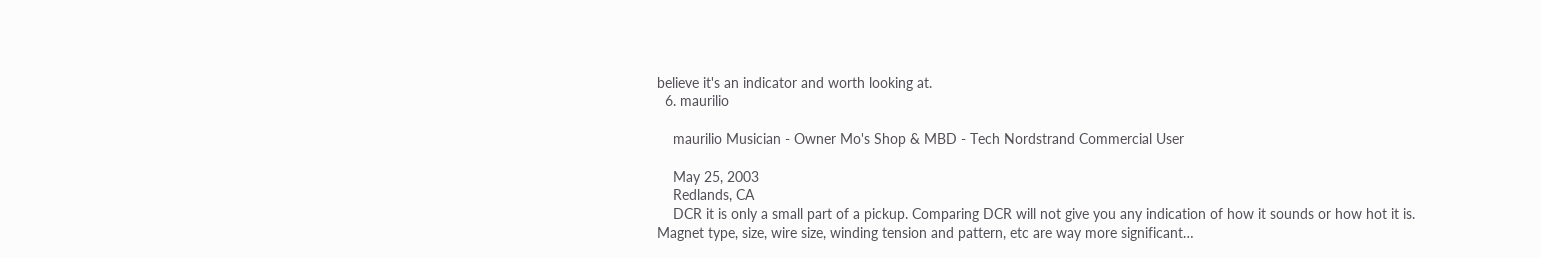believe it's an indicator and worth looking at.
  6. maurilio

    maurilio Musician - Owner Mo's Shop & MBD - Tech Nordstrand Commercial User

    May 25, 2003
    Redlands, CA
    DCR it is only a small part of a pickup. Comparing DCR will not give you any indication of how it sounds or how hot it is. Magnet type, size, wire size, winding tension and pattern, etc are way more significant…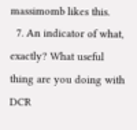massimomb likes this.
  7. An indicator of what, exactly? What useful thing are you doing with DCR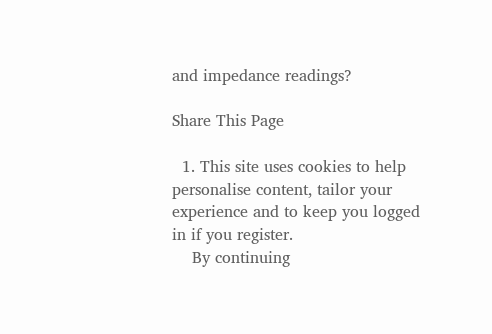and impedance readings?

Share This Page

  1. This site uses cookies to help personalise content, tailor your experience and to keep you logged in if you register.
    By continuing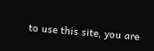to use this site, you are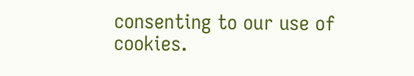consenting to our use of cookies.